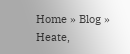Home » Blog » Heate,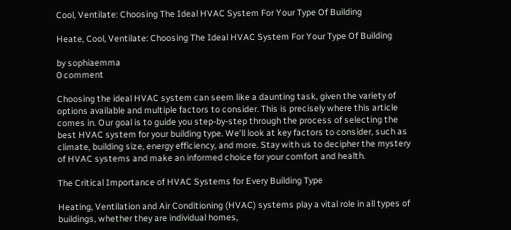Cool, Ventilate: Choosing The Ideal HVAC System For Your Type Of Building

Heate, Cool, Ventilate: Choosing The Ideal HVAC System For Your Type Of Building

by sophiaemma
0 comment

Choosing the ideal HVAC system can seem like a daunting task, given the variety of options available and multiple factors to consider. This is precisely where this article comes in. Our goal is to guide you step-by-step through the process of selecting the best HVAC system for your building type. We’ll look at key factors to consider, such as climate, building size, energy efficiency, and more. Stay with us to decipher the mystery of HVAC systems and make an informed choice for your comfort and health.

The Critical Importance of HVAC Systems for Every Building Type

Heating, Ventilation and Air Conditioning (HVAC) systems play a vital role in all types of buildings, whether they are individual homes,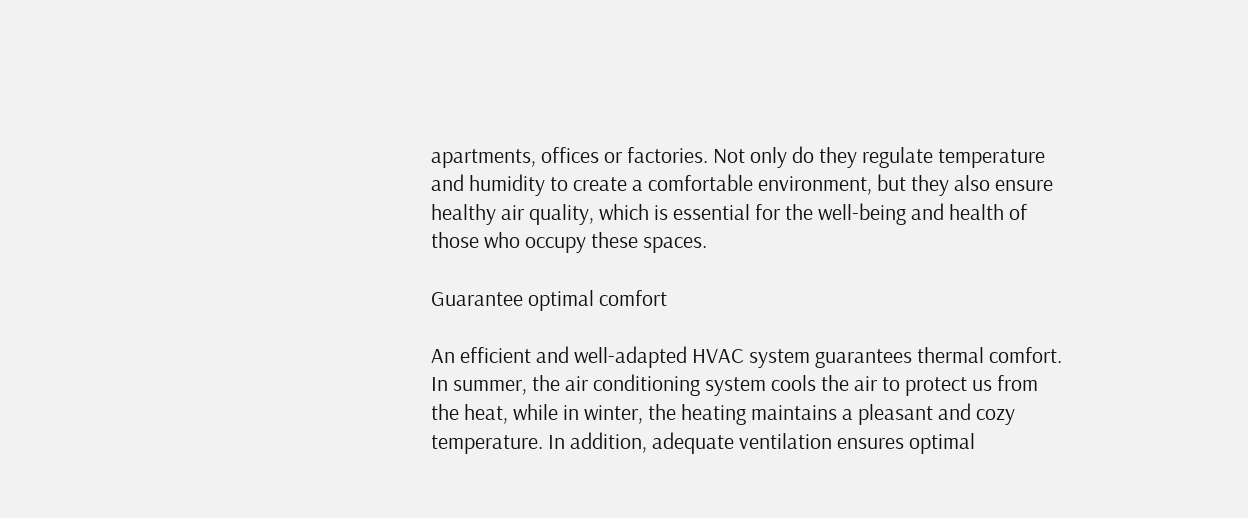apartments, offices or factories. Not only do they regulate temperature and humidity to create a comfortable environment, but they also ensure healthy air quality, which is essential for the well-being and health of those who occupy these spaces.

Guarantee optimal comfort

An efficient and well-adapted HVAC system guarantees thermal comfort. In summer, the air conditioning system cools the air to protect us from the heat, while in winter, the heating maintains a pleasant and cozy temperature. In addition, adequate ventilation ensures optimal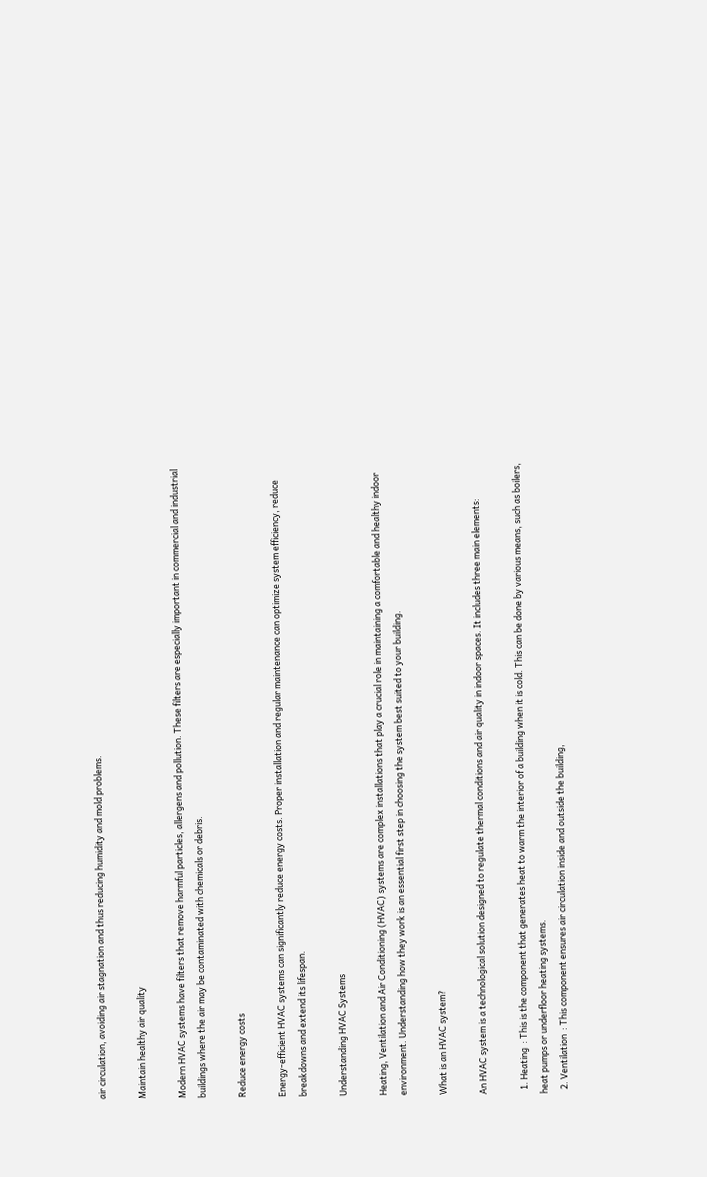air circulation, avoiding air stagnation and thus reducing humidity and mold problems.

Maintain healthy air quality

Modern HVAC systems have filters that remove harmful particles, allergens and pollution. These filters are especially important in commercial and industrial buildings where the air may be contaminated with chemicals or debris.

Reduce energy costs

Energy-efficient HVAC systems can significantly reduce energy costs. Proper installation and regular maintenance can optimize system efficiency, reduce breakdowns and extend its lifespan.

Understanding HVAC Systems

Heating, Ventilation and Air Conditioning (HVAC) systems are complex installations that play a crucial role in maintaining a comfortable and healthy indoor environment. Understanding how they work is an essential first step in choosing the system best suited to your building.

What is an HVAC system?

An HVAC system is a technological solution designed to regulate thermal conditions and air quality in indoor spaces. It includes three main elements:

  1. Heating  : This is the component that generates heat to warm the interior of a building when it is cold. This can be done by various means, such as boilers, heat pumps or underfloor heating systems.
  2. Ventilation  : This component ensures air circulation inside and outside the building,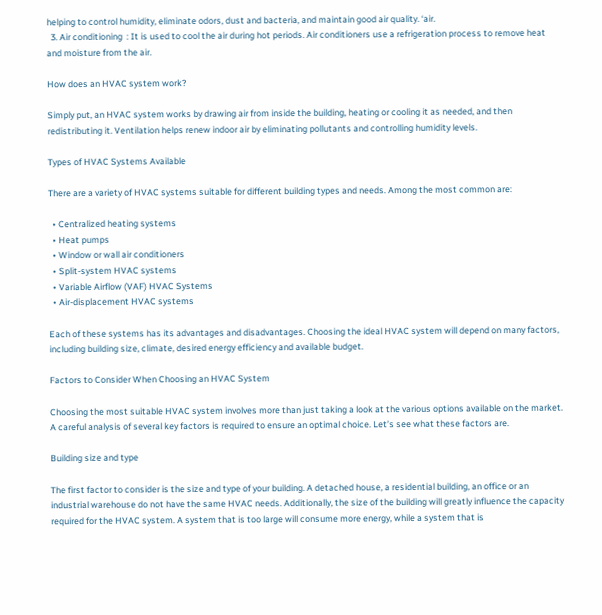helping to control humidity, eliminate odors, dust and bacteria, and maintain good air quality. ‘air.
  3. Air conditioning  : It is used to cool the air during hot periods. Air conditioners use a refrigeration process to remove heat and moisture from the air.

How does an HVAC system work?

Simply put, an HVAC system works by drawing air from inside the building, heating or cooling it as needed, and then redistributing it. Ventilation helps renew indoor air by eliminating pollutants and controlling humidity levels.

Types of HVAC Systems Available

There are a variety of HVAC systems suitable for different building types and needs. Among the most common are:

  • Centralized heating systems
  • Heat pumps
  • Window or wall air conditioners
  • Split-system HVAC systems
  • Variable Airflow (VAF) HVAC Systems
  • Air-displacement HVAC systems

Each of these systems has its advantages and disadvantages. Choosing the ideal HVAC system will depend on many factors, including building size, climate, desired energy efficiency and available budget.

Factors to Consider When Choosing an HVAC System

Choosing the most suitable HVAC system involves more than just taking a look at the various options available on the market. A careful analysis of several key factors is required to ensure an optimal choice. Let’s see what these factors are.

Building size and type

The first factor to consider is the size and type of your building. A detached house, a residential building, an office or an industrial warehouse do not have the same HVAC needs. Additionally, the size of the building will greatly influence the capacity required for the HVAC system. A system that is too large will consume more energy, while a system that is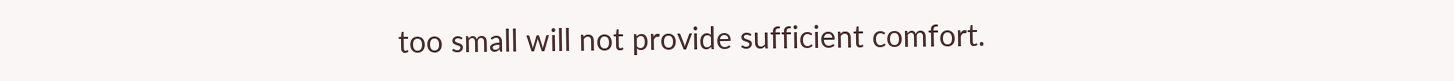too small will not provide sufficient comfort.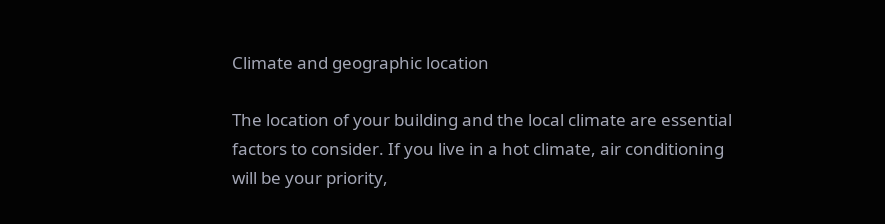Climate and geographic location

The location of your building and the local climate are essential factors to consider. If you live in a hot climate, air conditioning will be your priority,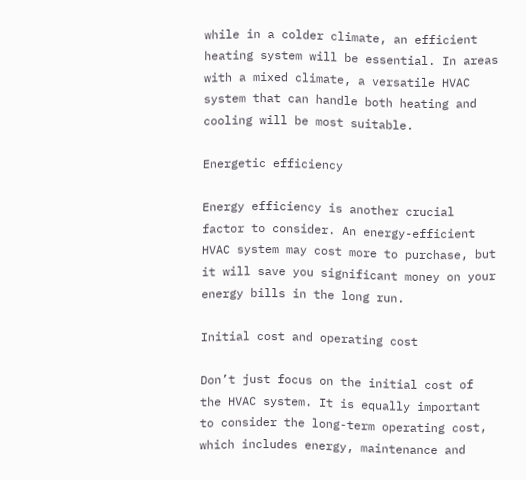while in a colder climate, an efficient heating system will be essential. In areas with a mixed climate, a versatile HVAC system that can handle both heating and cooling will be most suitable.

Energetic efficiency

Energy efficiency is another crucial factor to consider. An energy-efficient HVAC system may cost more to purchase, but it will save you significant money on your energy bills in the long run.

Initial cost and operating cost

Don’t just focus on the initial cost of the HVAC system. It is equally important to consider the long-term operating cost, which includes energy, maintenance and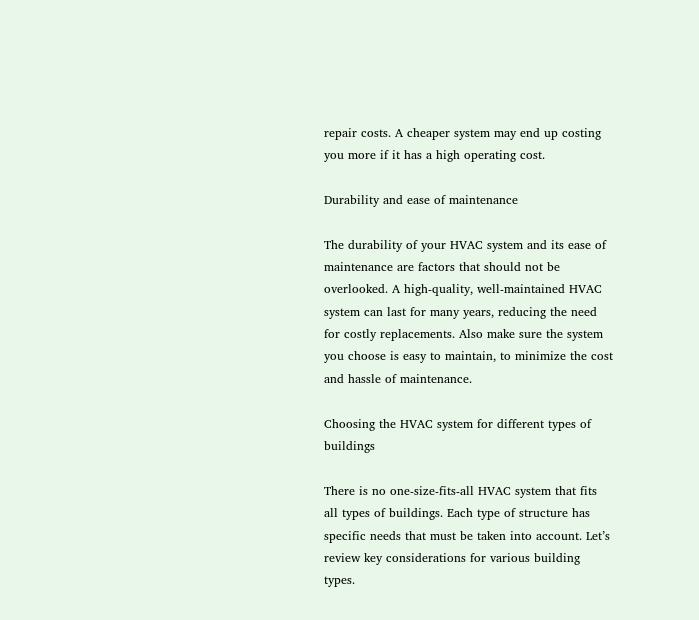repair costs. A cheaper system may end up costing you more if it has a high operating cost.

Durability and ease of maintenance

The durability of your HVAC system and its ease of maintenance are factors that should not be overlooked. A high-quality, well-maintained HVAC system can last for many years, reducing the need for costly replacements. Also make sure the system you choose is easy to maintain, to minimize the cost and hassle of maintenance.

Choosing the HVAC system for different types of buildings

There is no one-size-fits-all HVAC system that fits all types of buildings. Each type of structure has specific needs that must be taken into account. Let’s review key considerations for various building types.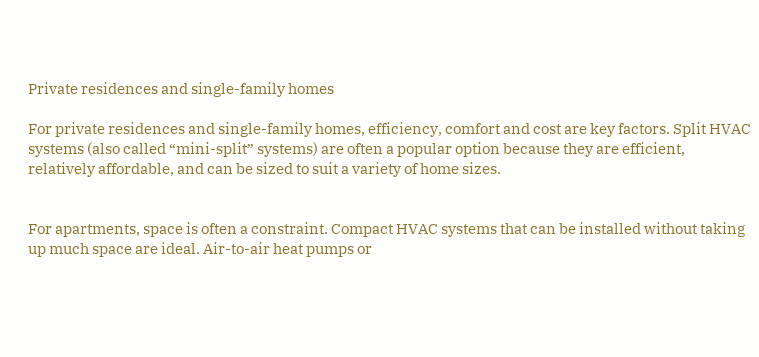Private residences and single-family homes

For private residences and single-family homes, efficiency, comfort and cost are key factors. Split HVAC systems (also called “mini-split” systems) are often a popular option because they are efficient, relatively affordable, and can be sized to suit a variety of home sizes.


For apartments, space is often a constraint. Compact HVAC systems that can be installed without taking up much space are ideal. Air-to-air heat pumps or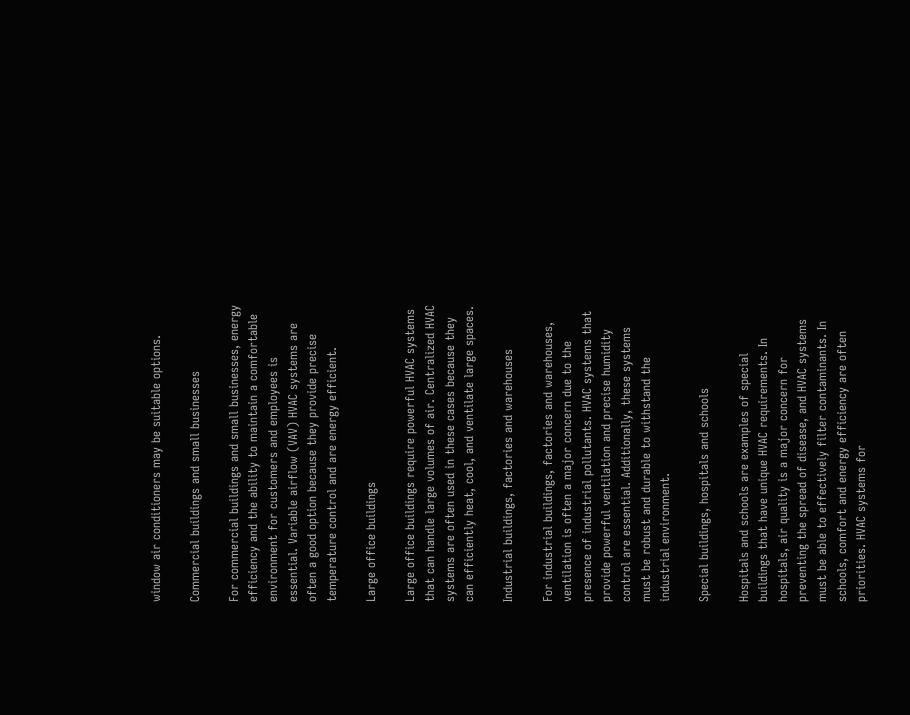window air conditioners may be suitable options.

Commercial buildings and small businesses

For commercial buildings and small businesses, energy efficiency and the ability to maintain a comfortable environment for customers and employees is essential. Variable airflow (VAV) HVAC systems are often a good option because they provide precise temperature control and are energy efficient.

Large office buildings

Large office buildings require powerful HVAC systems that can handle large volumes of air. Centralized HVAC systems are often used in these cases because they can efficiently heat, cool, and ventilate large spaces.

Industrial buildings, factories and warehouses

For industrial buildings, factories and warehouses, ventilation is often a major concern due to the presence of industrial pollutants. HVAC systems that provide powerful ventilation and precise humidity control are essential. Additionally, these systems must be robust and durable to withstand the industrial environment.

Special buildings, hospitals and schools

Hospitals and schools are examples of special buildings that have unique HVAC requirements. In hospitals, air quality is a major concern for preventing the spread of disease, and HVAC systems must be able to effectively filter contaminants. In schools, comfort and energy efficiency are often priorities. HVAC systems for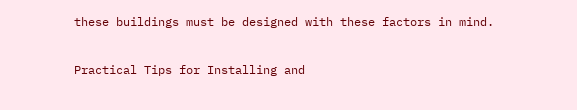these buildings must be designed with these factors in mind.

Practical Tips for Installing and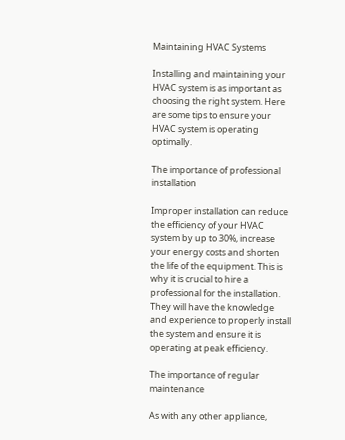Maintaining HVAC Systems

Installing and maintaining your HVAC system is as important as choosing the right system. Here are some tips to ensure your HVAC system is operating optimally.

The importance of professional installation

Improper installation can reduce the efficiency of your HVAC system by up to 30%, increase your energy costs and shorten the life of the equipment. This is why it is crucial to hire a professional for the installation. They will have the knowledge and experience to properly install the system and ensure it is operating at peak efficiency.

The importance of regular maintenance

As with any other appliance,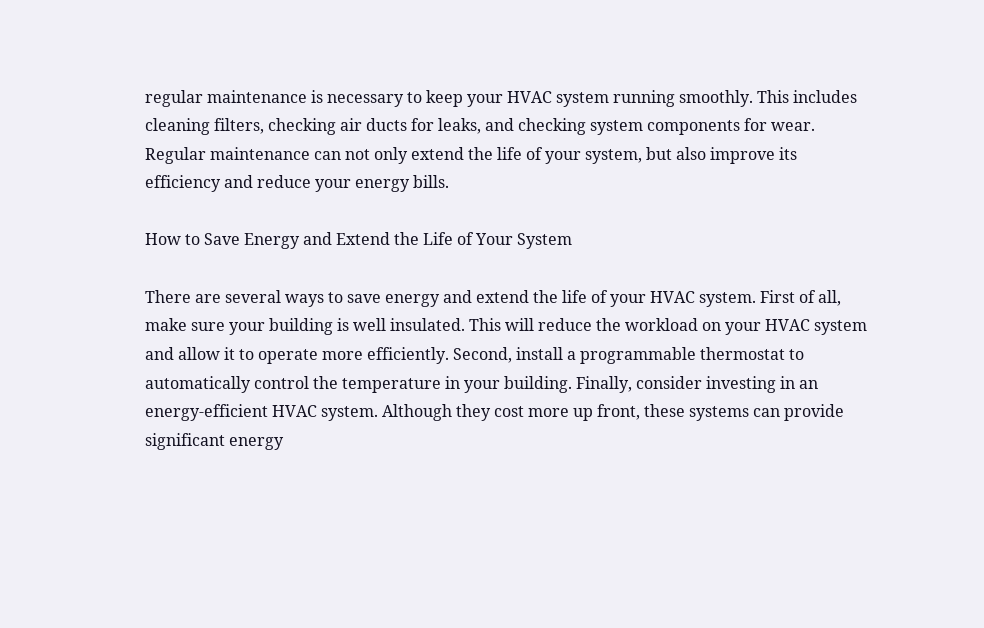regular maintenance is necessary to keep your HVAC system running smoothly. This includes cleaning filters, checking air ducts for leaks, and checking system components for wear. Regular maintenance can not only extend the life of your system, but also improve its efficiency and reduce your energy bills.

How to Save Energy and Extend the Life of Your System

There are several ways to save energy and extend the life of your HVAC system. First of all, make sure your building is well insulated. This will reduce the workload on your HVAC system and allow it to operate more efficiently. Second, install a programmable thermostat to automatically control the temperature in your building. Finally, consider investing in an energy-efficient HVAC system. Although they cost more up front, these systems can provide significant energy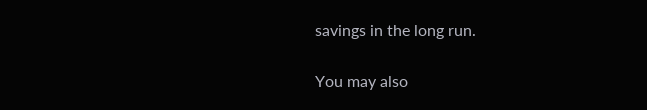savings in the long run.

You may also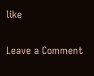like

Leave a Comment